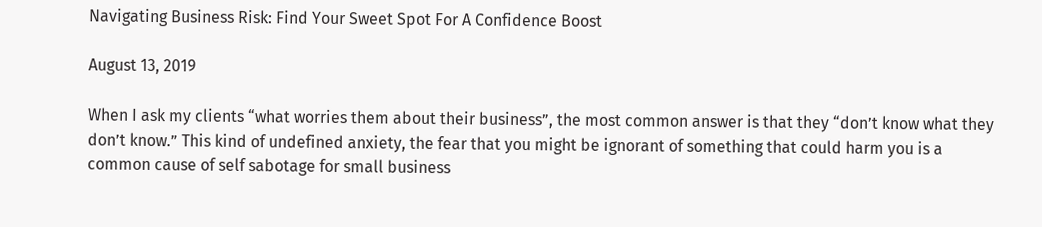Navigating Business Risk: Find Your Sweet Spot For A Confidence Boost

August 13, 2019

When I ask my clients “what worries them about their business”, the most common answer is that they “don’t know what they don’t know.” This kind of undefined anxiety, the fear that you might be ignorant of something that could harm you is a common cause of self sabotage for small business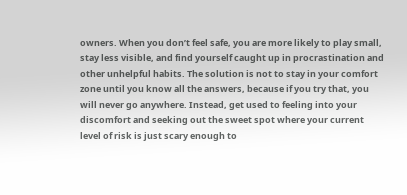owners. When you don’t feel safe, you are more likely to play small, stay less visible, and find yourself caught up in procrastination and other unhelpful habits. The solution is not to stay in your comfort zone until you know all the answers, because if you try that, you will never go anywhere. Instead, get used to feeling into your discomfort and seeking out the sweet spot where your current level of risk is just scary enough to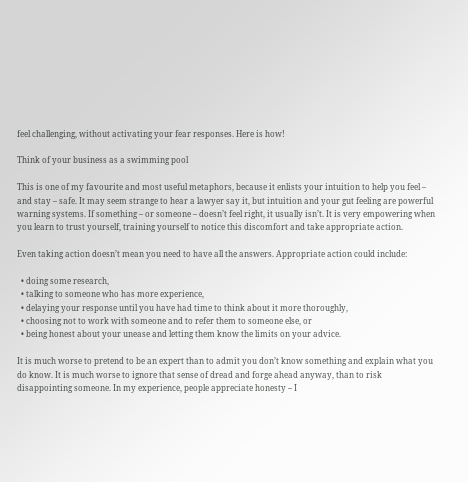feel challenging, without activating your fear responses. Here is how!

Think of your business as a swimming pool

This is one of my favourite and most useful metaphors, because it enlists your intuition to help you feel – and stay – safe. It may seem strange to hear a lawyer say it, but intuition and your gut feeling are powerful warning systems. If something – or someone – doesn’t feel right, it usually isn’t. It is very empowering when you learn to trust yourself, training yourself to notice this discomfort and take appropriate action.

Even taking action doesn’t mean you need to have all the answers. Appropriate action could include:

  • doing some research,
  • talking to someone who has more experience,
  • delaying your response until you have had time to think about it more thoroughly,
  • choosing not to work with someone and to refer them to someone else, or
  • being honest about your unease and letting them know the limits on your advice.

It is much worse to pretend to be an expert than to admit you don’t know something and explain what you do know. It is much worse to ignore that sense of dread and forge ahead anyway, than to risk disappointing someone. In my experience, people appreciate honesty – I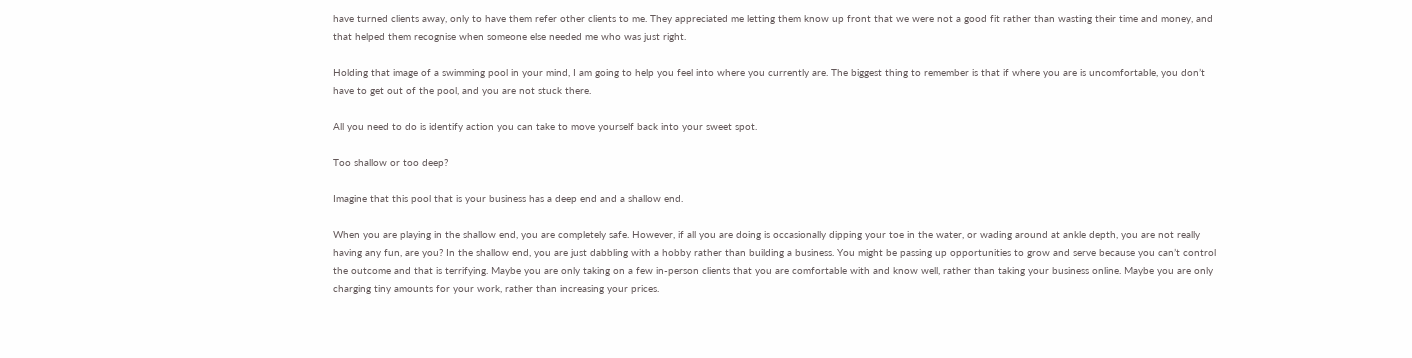have turned clients away, only to have them refer other clients to me. They appreciated me letting them know up front that we were not a good fit rather than wasting their time and money, and that helped them recognise when someone else needed me who was just right.

Holding that image of a swimming pool in your mind, I am going to help you feel into where you currently are. The biggest thing to remember is that if where you are is uncomfortable, you don’t have to get out of the pool, and you are not stuck there.

All you need to do is identify action you can take to move yourself back into your sweet spot.

Too shallow or too deep?

Imagine that this pool that is your business has a deep end and a shallow end.

When you are playing in the shallow end, you are completely safe. However, if all you are doing is occasionally dipping your toe in the water, or wading around at ankle depth, you are not really having any fun, are you? In the shallow end, you are just dabbling with a hobby rather than building a business. You might be passing up opportunities to grow and serve because you can’t control the outcome and that is terrifying. Maybe you are only taking on a few in-person clients that you are comfortable with and know well, rather than taking your business online. Maybe you are only charging tiny amounts for your work, rather than increasing your prices.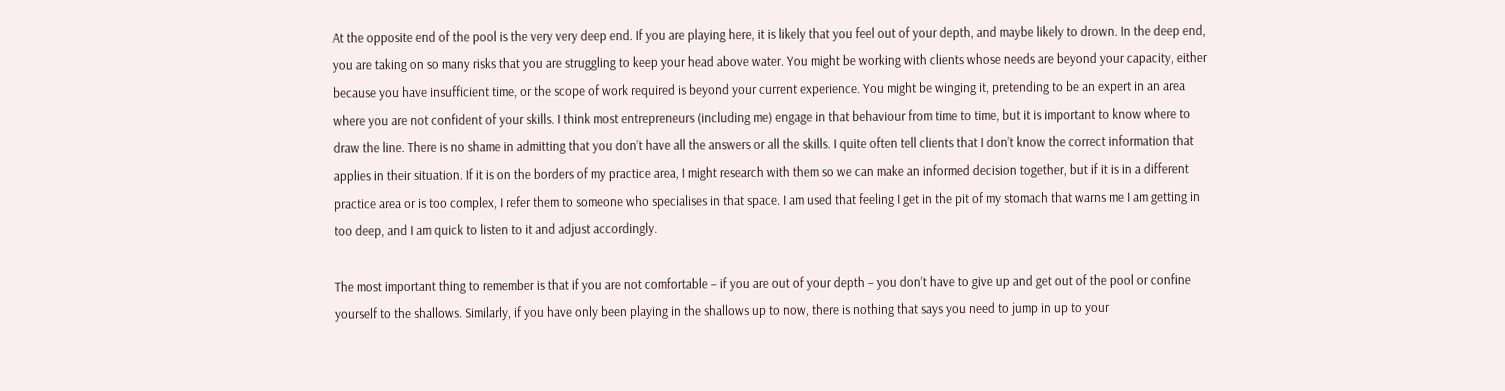At the opposite end of the pool is the very very deep end. If you are playing here, it is likely that you feel out of your depth, and maybe likely to drown. In the deep end, you are taking on so many risks that you are struggling to keep your head above water. You might be working with clients whose needs are beyond your capacity, either because you have insufficient time, or the scope of work required is beyond your current experience. You might be winging it, pretending to be an expert in an area where you are not confident of your skills. I think most entrepreneurs (including me) engage in that behaviour from time to time, but it is important to know where to draw the line. There is no shame in admitting that you don’t have all the answers or all the skills. I quite often tell clients that I don’t know the correct information that applies in their situation. If it is on the borders of my practice area, I might research with them so we can make an informed decision together, but if it is in a different practice area or is too complex, I refer them to someone who specialises in that space. I am used that feeling I get in the pit of my stomach that warns me I am getting in too deep, and I am quick to listen to it and adjust accordingly.

The most important thing to remember is that if you are not comfortable – if you are out of your depth – you don’t have to give up and get out of the pool or confine yourself to the shallows. Similarly, if you have only been playing in the shallows up to now, there is nothing that says you need to jump in up to your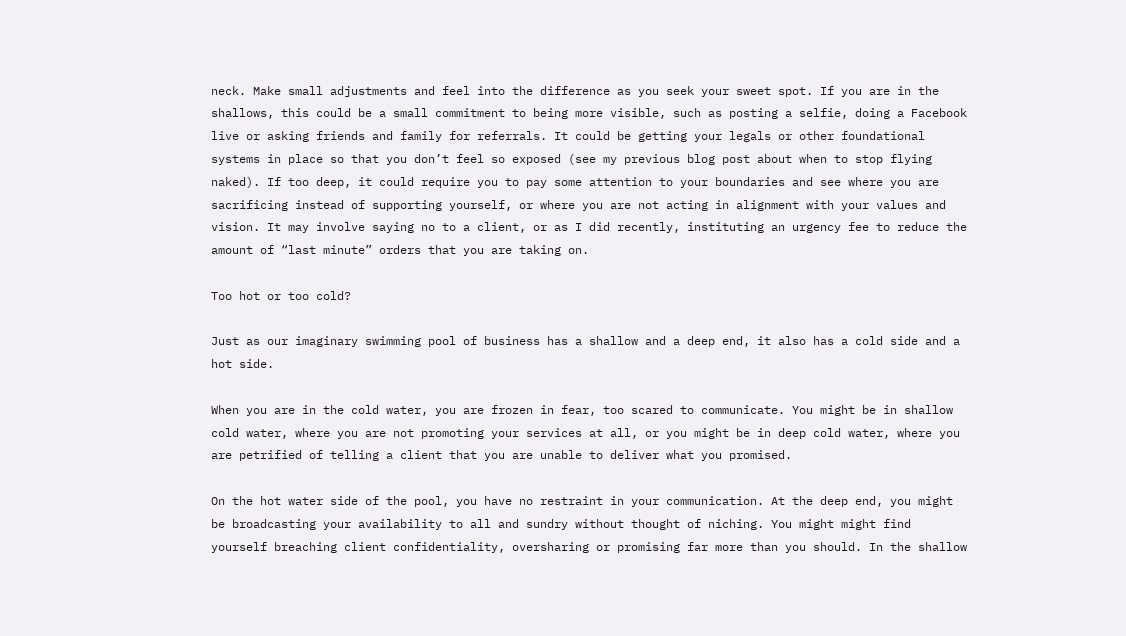neck. Make small adjustments and feel into the difference as you seek your sweet spot. If you are in the shallows, this could be a small commitment to being more visible, such as posting a selfie, doing a Facebook live or asking friends and family for referrals. It could be getting your legals or other foundational systems in place so that you don’t feel so exposed (see my previous blog post about when to stop flying naked). If too deep, it could require you to pay some attention to your boundaries and see where you are sacrificing instead of supporting yourself, or where you are not acting in alignment with your values and vision. It may involve saying no to a client, or as I did recently, instituting an urgency fee to reduce the amount of “last minute” orders that you are taking on.

Too hot or too cold?

Just as our imaginary swimming pool of business has a shallow and a deep end, it also has a cold side and a hot side.

When you are in the cold water, you are frozen in fear, too scared to communicate. You might be in shallow cold water, where you are not promoting your services at all, or you might be in deep cold water, where you are petrified of telling a client that you are unable to deliver what you promised.

On the hot water side of the pool, you have no restraint in your communication. At the deep end, you might be broadcasting your availability to all and sundry without thought of niching. You might might find yourself breaching client confidentiality, oversharing or promising far more than you should. In the shallow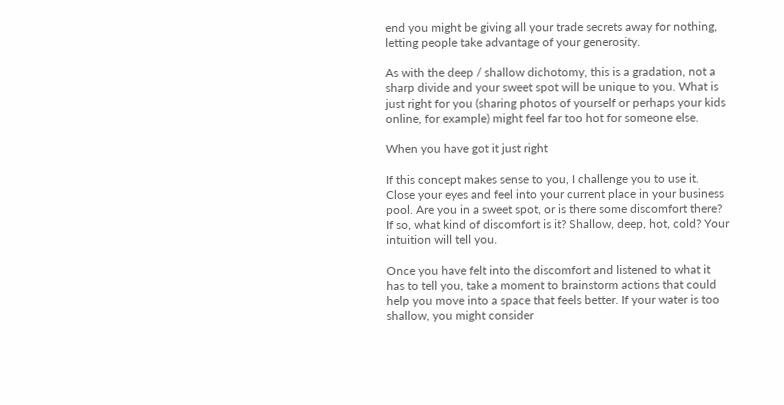end you might be giving all your trade secrets away for nothing, letting people take advantage of your generosity.

As with the deep / shallow dichotomy, this is a gradation, not a sharp divide and your sweet spot will be unique to you. What is just right for you (sharing photos of yourself or perhaps your kids online, for example) might feel far too hot for someone else.

When you have got it just right

If this concept makes sense to you, I challenge you to use it. Close your eyes and feel into your current place in your business pool. Are you in a sweet spot, or is there some discomfort there? If so, what kind of discomfort is it? Shallow, deep, hot, cold? Your intuition will tell you.

Once you have felt into the discomfort and listened to what it has to tell you, take a moment to brainstorm actions that could help you move into a space that feels better. If your water is too shallow, you might consider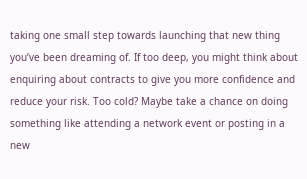taking one small step towards launching that new thing you’ve been dreaming of. If too deep, you might think about enquiring about contracts to give you more confidence and reduce your risk. Too cold? Maybe take a chance on doing something like attending a network event or posting in a new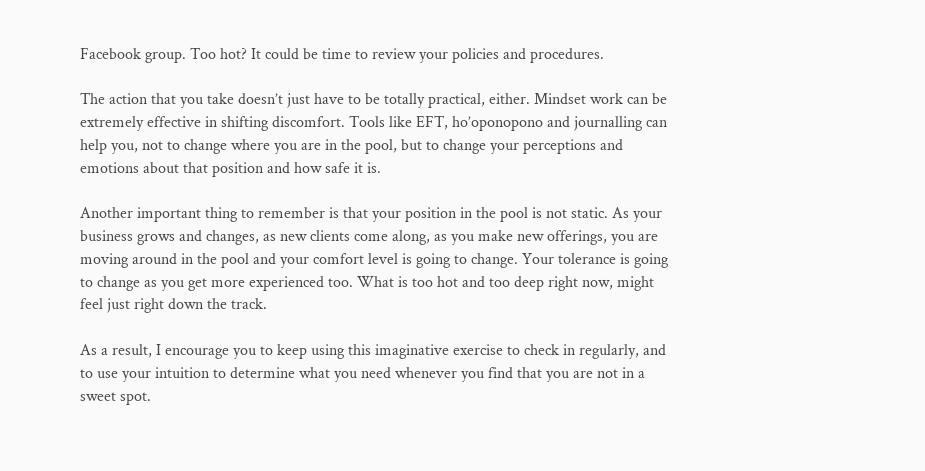Facebook group. Too hot? It could be time to review your policies and procedures.

The action that you take doesn’t just have to be totally practical, either. Mindset work can be extremely effective in shifting discomfort. Tools like EFT, ho’oponopono and journalling can help you, not to change where you are in the pool, but to change your perceptions and emotions about that position and how safe it is.

Another important thing to remember is that your position in the pool is not static. As your business grows and changes, as new clients come along, as you make new offerings, you are moving around in the pool and your comfort level is going to change. Your tolerance is going to change as you get more experienced too. What is too hot and too deep right now, might feel just right down the track.

As a result, I encourage you to keep using this imaginative exercise to check in regularly, and to use your intuition to determine what you need whenever you find that you are not in a sweet spot.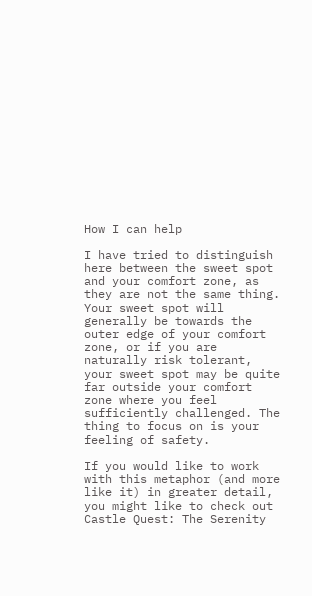How I can help

I have tried to distinguish here between the sweet spot and your comfort zone, as they are not the same thing. Your sweet spot will generally be towards the outer edge of your comfort zone, or if you are naturally risk tolerant, your sweet spot may be quite far outside your comfort zone where you feel sufficiently challenged. The thing to focus on is your feeling of safety.

If you would like to work with this metaphor (and more like it) in greater detail, you might like to check out Castle Quest: The Serenity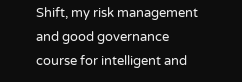Shift, my risk management and good governance course for intelligent and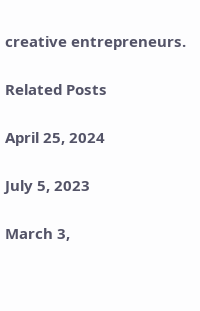creative entrepreneurs.

Related Posts

April 25, 2024

July 5, 2023

March 3,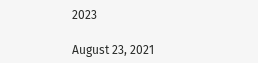2023

August 23, 2021